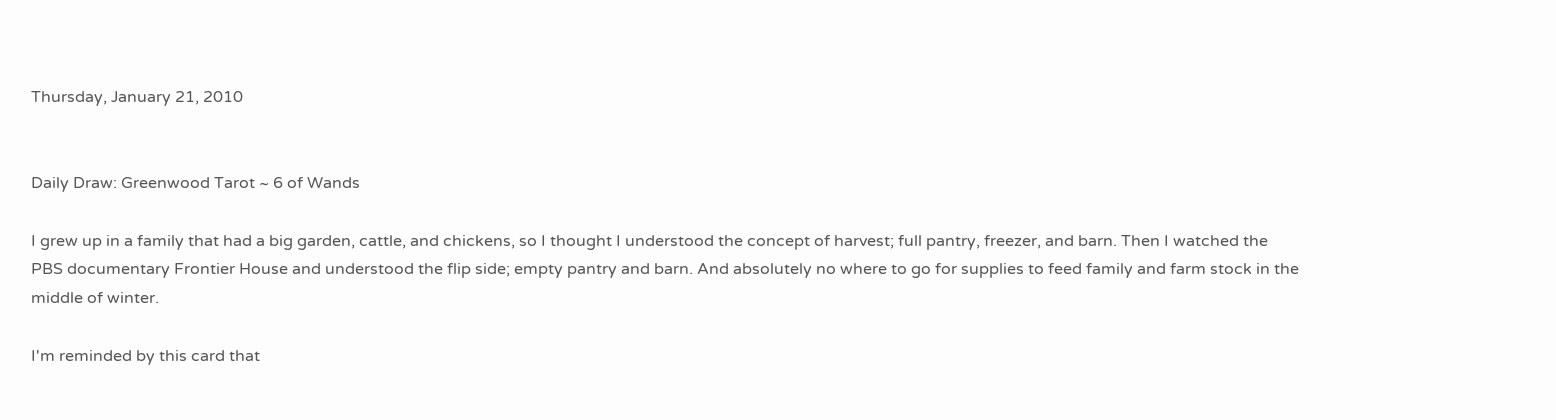Thursday, January 21, 2010


Daily Draw: Greenwood Tarot ~ 6 of Wands

I grew up in a family that had a big garden, cattle, and chickens, so I thought I understood the concept of harvest; full pantry, freezer, and barn. Then I watched the PBS documentary Frontier House and understood the flip side; empty pantry and barn. And absolutely no where to go for supplies to feed family and farm stock in the middle of winter.

I'm reminded by this card that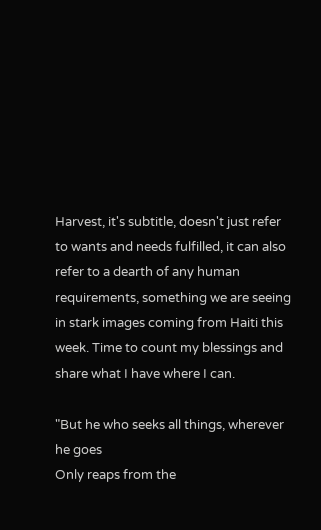Harvest, it's subtitle, doesn't just refer to wants and needs fulfilled, it can also refer to a dearth of any human requirements, something we are seeing in stark images coming from Haiti this week. Time to count my blessings and share what I have where I can.

"But he who seeks all things, wherever he goes
Only reaps from the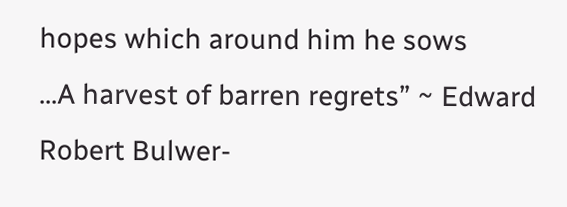hopes which around him he sows
...A harvest of barren regrets” ~ Edward Robert Bulwer-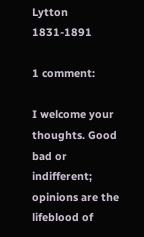Lytton 1831-1891

1 comment:

I welcome your thoughts. Good bad or indifferent; opinions are the lifeblood of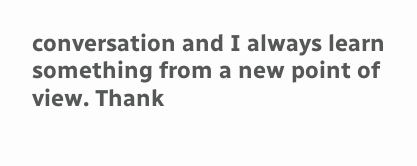conversation and I always learn something from a new point of view. Thank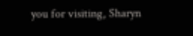you for visiting, Sharyn